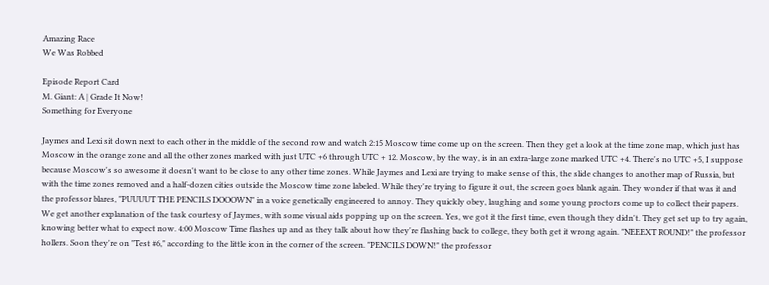Amazing Race
We Was Robbed

Episode Report Card
M. Giant: A | Grade It Now!
Something for Everyone

Jaymes and Lexi sit down next to each other in the middle of the second row and watch 2:15 Moscow time come up on the screen. Then they get a look at the time zone map, which just has Moscow in the orange zone and all the other zones marked with just UTC +6 through UTC + 12. Moscow, by the way, is in an extra-large zone marked UTC +4. There's no UTC +5, I suppose because Moscow's so awesome it doesn't want to be close to any other time zones. While Jaymes and Lexi are trying to make sense of this, the slide changes to another map of Russia, but with the time zones removed and a half-dozen cities outside the Moscow time zone labeled. While they're trying to figure it out, the screen goes blank again. They wonder if that was it and the professor blares, "PUUUUT THE PENCILS DOOOWN" in a voice genetically engineered to annoy. They quickly obey, laughing and some young proctors come up to collect their papers. We get another explanation of the task courtesy of Jaymes, with some visual aids popping up on the screen. Yes, we got it the first time, even though they didn't. They get set up to try again, knowing better what to expect now. 4:00 Moscow Time flashes up and as they talk about how they're flashing back to college, they both get it wrong again. "NEEEXT ROUND!" the professor hollers. Soon they're on "Test #6," according to the little icon in the corner of the screen. "PENCILS DOWN!" the professor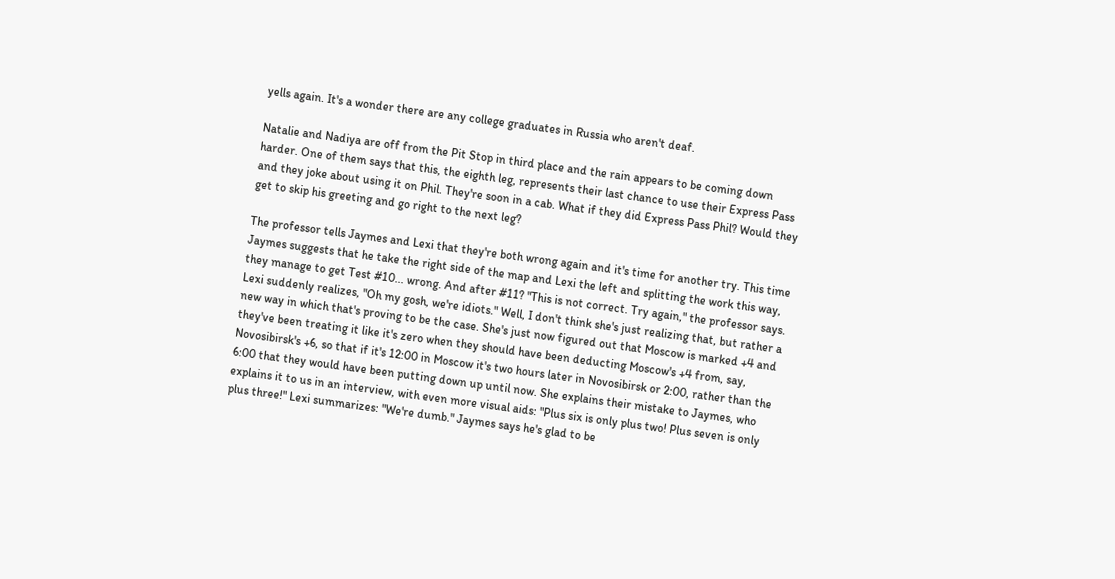yells again. It's a wonder there are any college graduates in Russia who aren't deaf.

Natalie and Nadiya are off from the Pit Stop in third place and the rain appears to be coming down harder. One of them says that this, the eighth leg, represents their last chance to use their Express Pass and they joke about using it on Phil. They're soon in a cab. What if they did Express Pass Phil? Would they get to skip his greeting and go right to the next leg?

The professor tells Jaymes and Lexi that they're both wrong again and it's time for another try. This time Jaymes suggests that he take the right side of the map and Lexi the left and splitting the work this way, they manage to get Test #10... wrong. And after #11? "This is not correct. Try again," the professor says. Lexi suddenly realizes, "Oh my gosh, we're idiots." Well, I don't think she's just realizing that, but rather a new way in which that's proving to be the case. She's just now figured out that Moscow is marked +4 and they've been treating it like it's zero when they should have been deducting Moscow's +4 from, say, Novosibirsk's +6, so that if it's 12:00 in Moscow it's two hours later in Novosibirsk or 2:00, rather than the 6:00 that they would have been putting down up until now. She explains their mistake to Jaymes, who explains it to us in an interview, with even more visual aids: "Plus six is only plus two! Plus seven is only plus three!" Lexi summarizes: "We're dumb." Jaymes says he's glad to be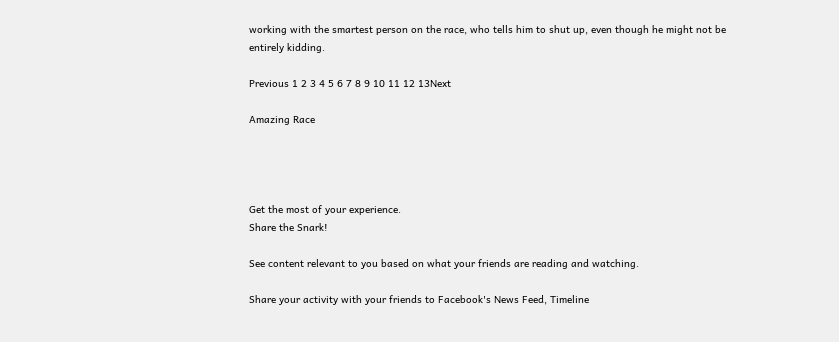working with the smartest person on the race, who tells him to shut up, even though he might not be entirely kidding.

Previous 1 2 3 4 5 6 7 8 9 10 11 12 13Next

Amazing Race




Get the most of your experience.
Share the Snark!

See content relevant to you based on what your friends are reading and watching.

Share your activity with your friends to Facebook's News Feed, Timeline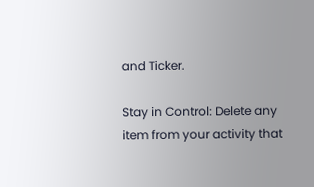and Ticker.

Stay in Control: Delete any item from your activity that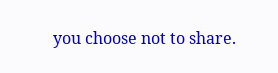you choose not to share.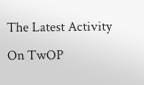The Latest Activity On TwOP